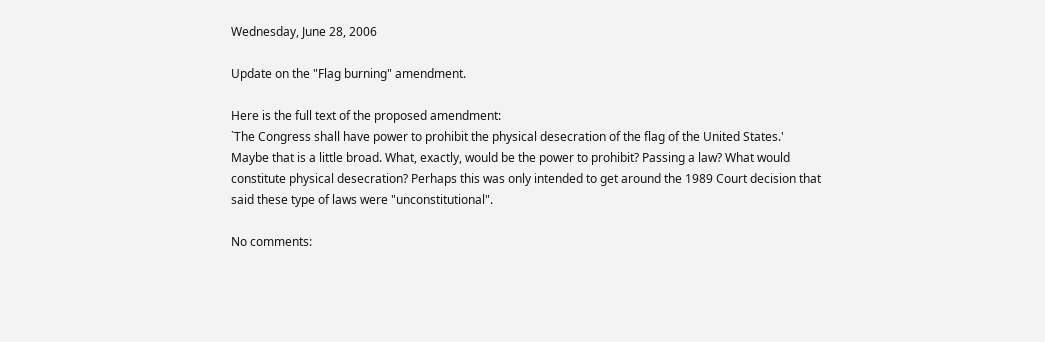Wednesday, June 28, 2006

Update on the "Flag burning" amendment.

Here is the full text of the proposed amendment:
`The Congress shall have power to prohibit the physical desecration of the flag of the United States.'
Maybe that is a little broad. What, exactly, would be the power to prohibit? Passing a law? What would constitute physical desecration? Perhaps this was only intended to get around the 1989 Court decision that said these type of laws were "unconstitutional".

No comments: